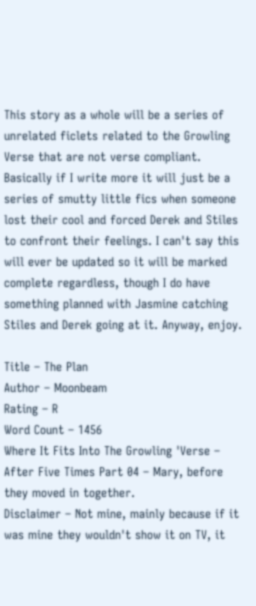This story as a whole will be a series of unrelated ficlets related to the Growling Verse that are not verse compliant. Basically if I write more it will just be a series of smutty little fics when someone lost their cool and forced Derek and Stiles to confront their feelings. I can't say this will ever be updated so it will be marked complete regardless, though I do have something planned with Jasmine catching Stiles and Derek going at it. Anyway, enjoy.

Title – The Plan
Author – Moonbeam
Rating – R
Word Count – 1456
Where It Fits Into The Growling 'Verse – After Five Times Part 04 – Mary, before they moved in together.
Disclaimer – Not mine, mainly because if it was mine they wouldn't show it on TV, it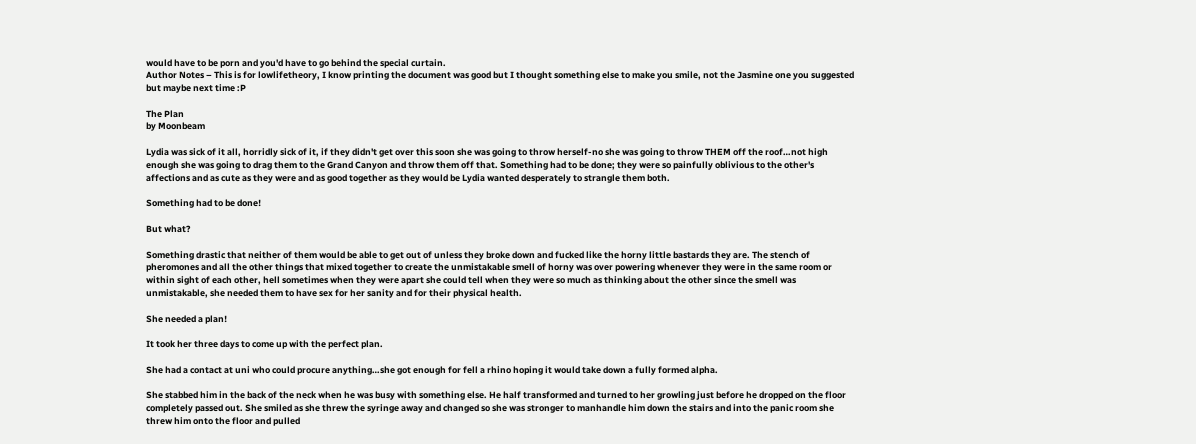would have to be porn and you'd have to go behind the special curtain.
Author Notes – This is for lowlifetheory, I know printing the document was good but I thought something else to make you smile, not the Jasmine one you suggested but maybe next time :P

The Plan
by Moonbeam

Lydia was sick of it all, horridly sick of it, if they didn't get over this soon she was going to throw herself-no she was going to throw THEM off the roof…not high enough she was going to drag them to the Grand Canyon and throw them off that. Something had to be done; they were so painfully oblivious to the other's affections and as cute as they were and as good together as they would be Lydia wanted desperately to strangle them both.

Something had to be done!

But what?

Something drastic that neither of them would be able to get out of unless they broke down and fucked like the horny little bastards they are. The stench of pheromones and all the other things that mixed together to create the unmistakable smell of horny was over powering whenever they were in the same room or within sight of each other, hell sometimes when they were apart she could tell when they were so much as thinking about the other since the smell was unmistakable, she needed them to have sex for her sanity and for their physical health.

She needed a plan!

It took her three days to come up with the perfect plan.

She had a contact at uni who could procure anything…she got enough for fell a rhino hoping it would take down a fully formed alpha.

She stabbed him in the back of the neck when he was busy with something else. He half transformed and turned to her growling just before he dropped on the floor completely passed out. She smiled as she threw the syringe away and changed so she was stronger to manhandle him down the stairs and into the panic room she threw him onto the floor and pulled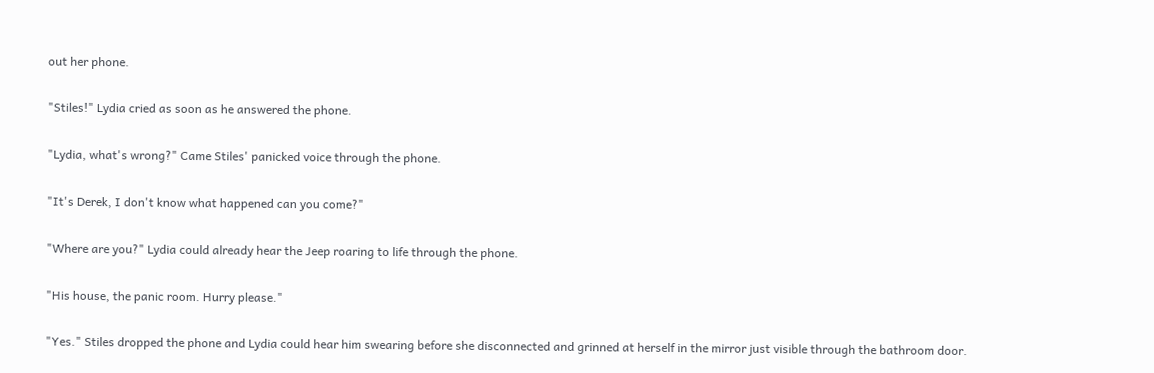out her phone.

"Stiles!" Lydia cried as soon as he answered the phone.

"Lydia, what's wrong?" Came Stiles' panicked voice through the phone.

"It's Derek, I don't know what happened can you come?"

"Where are you?" Lydia could already hear the Jeep roaring to life through the phone.

"His house, the panic room. Hurry please."

"Yes." Stiles dropped the phone and Lydia could hear him swearing before she disconnected and grinned at herself in the mirror just visible through the bathroom door.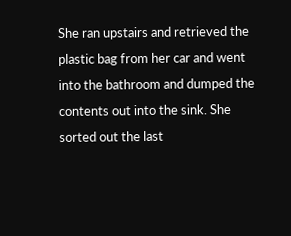She ran upstairs and retrieved the plastic bag from her car and went into the bathroom and dumped the contents out into the sink. She sorted out the last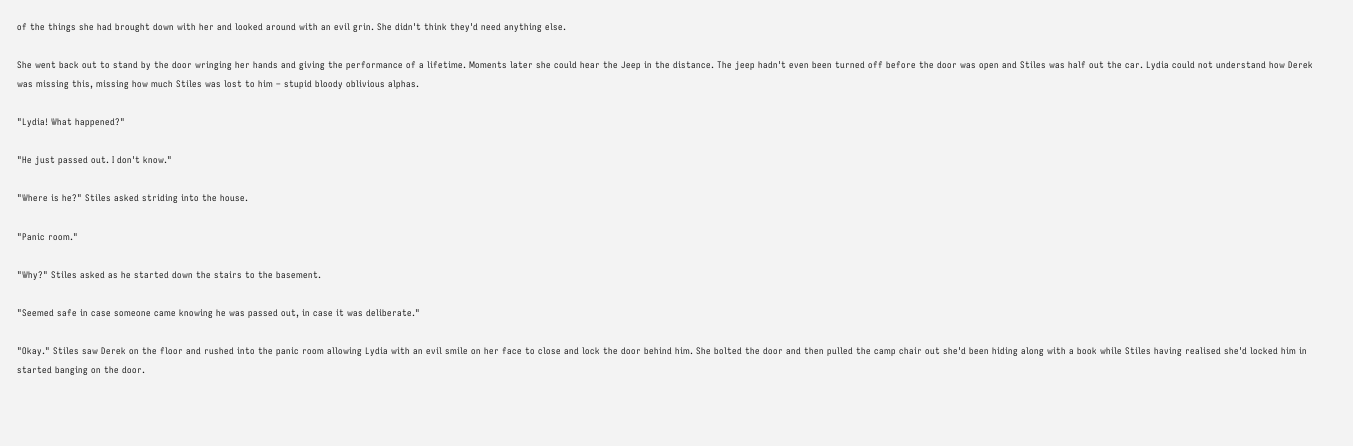of the things she had brought down with her and looked around with an evil grin. She didn't think they'd need anything else.

She went back out to stand by the door wringing her hands and giving the performance of a lifetime. Moments later she could hear the Jeep in the distance. The jeep hadn't even been turned off before the door was open and Stiles was half out the car. Lydia could not understand how Derek was missing this, missing how much Stiles was lost to him – stupid bloody oblivious alphas.

"Lydia! What happened?"

"He just passed out. I don't know."

"Where is he?" Stiles asked striding into the house.

"Panic room."

"Why?" Stiles asked as he started down the stairs to the basement.

"Seemed safe in case someone came knowing he was passed out, in case it was deliberate."

"Okay." Stiles saw Derek on the floor and rushed into the panic room allowing Lydia with an evil smile on her face to close and lock the door behind him. She bolted the door and then pulled the camp chair out she'd been hiding along with a book while Stiles having realised she'd locked him in started banging on the door.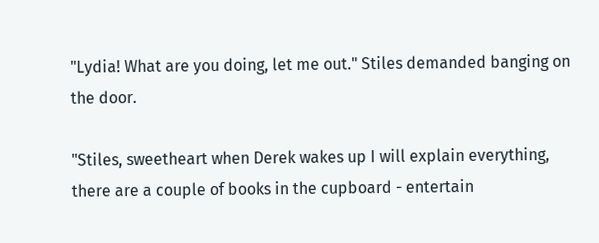"Lydia! What are you doing, let me out." Stiles demanded banging on the door.

"Stiles, sweetheart when Derek wakes up I will explain everything, there are a couple of books in the cupboard - entertain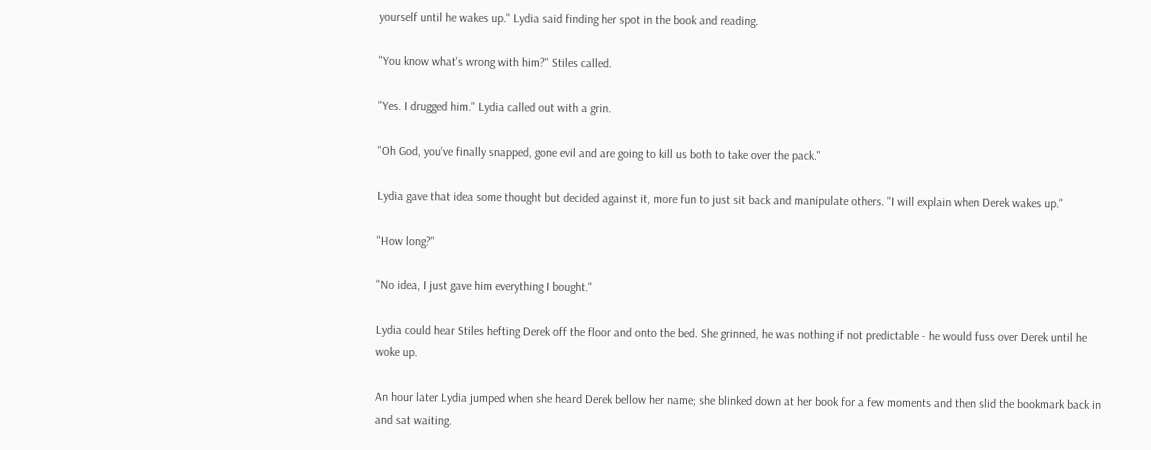yourself until he wakes up." Lydia said finding her spot in the book and reading.

"You know what's wrong with him?" Stiles called.

"Yes. I drugged him." Lydia called out with a grin.

"Oh God, you've finally snapped, gone evil and are going to kill us both to take over the pack."

Lydia gave that idea some thought but decided against it, more fun to just sit back and manipulate others. "I will explain when Derek wakes up."

"How long?"

"No idea, I just gave him everything I bought."

Lydia could hear Stiles hefting Derek off the floor and onto the bed. She grinned, he was nothing if not predictable - he would fuss over Derek until he woke up.

An hour later Lydia jumped when she heard Derek bellow her name; she blinked down at her book for a few moments and then slid the bookmark back in and sat waiting.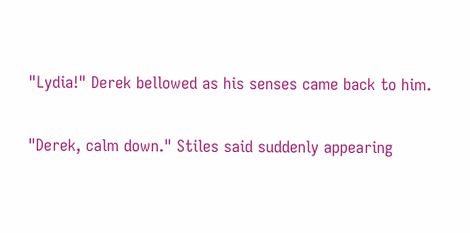"Lydia!" Derek bellowed as his senses came back to him.

"Derek, calm down." Stiles said suddenly appearing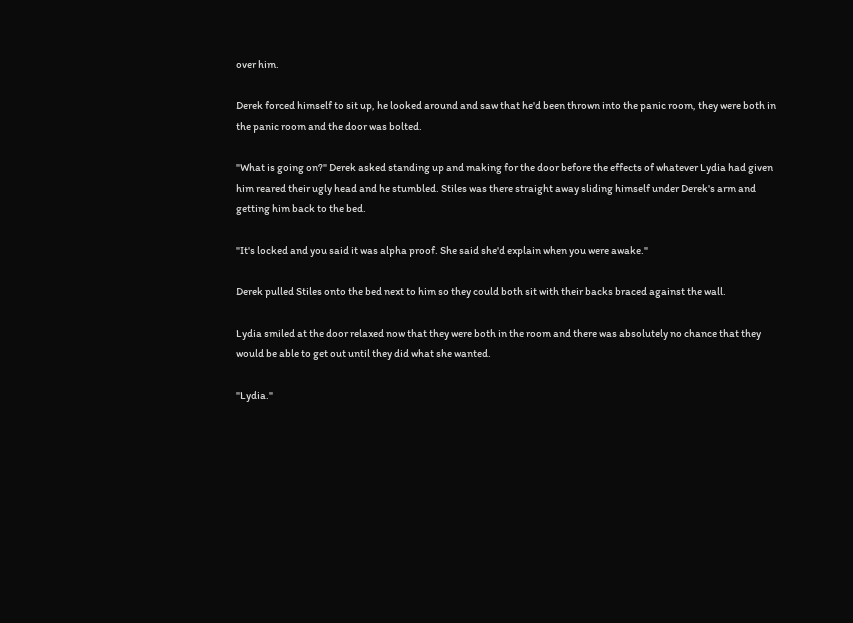over him.

Derek forced himself to sit up, he looked around and saw that he'd been thrown into the panic room, they were both in the panic room and the door was bolted.

"What is going on?" Derek asked standing up and making for the door before the effects of whatever Lydia had given him reared their ugly head and he stumbled. Stiles was there straight away sliding himself under Derek's arm and getting him back to the bed.

"It's locked and you said it was alpha proof. She said she'd explain when you were awake."

Derek pulled Stiles onto the bed next to him so they could both sit with their backs braced against the wall.

Lydia smiled at the door relaxed now that they were both in the room and there was absolutely no chance that they would be able to get out until they did what she wanted.

"Lydia."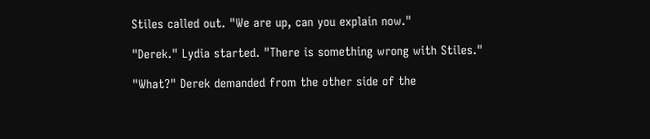Stiles called out. "We are up, can you explain now."

"Derek." Lydia started. "There is something wrong with Stiles."

"What?" Derek demanded from the other side of the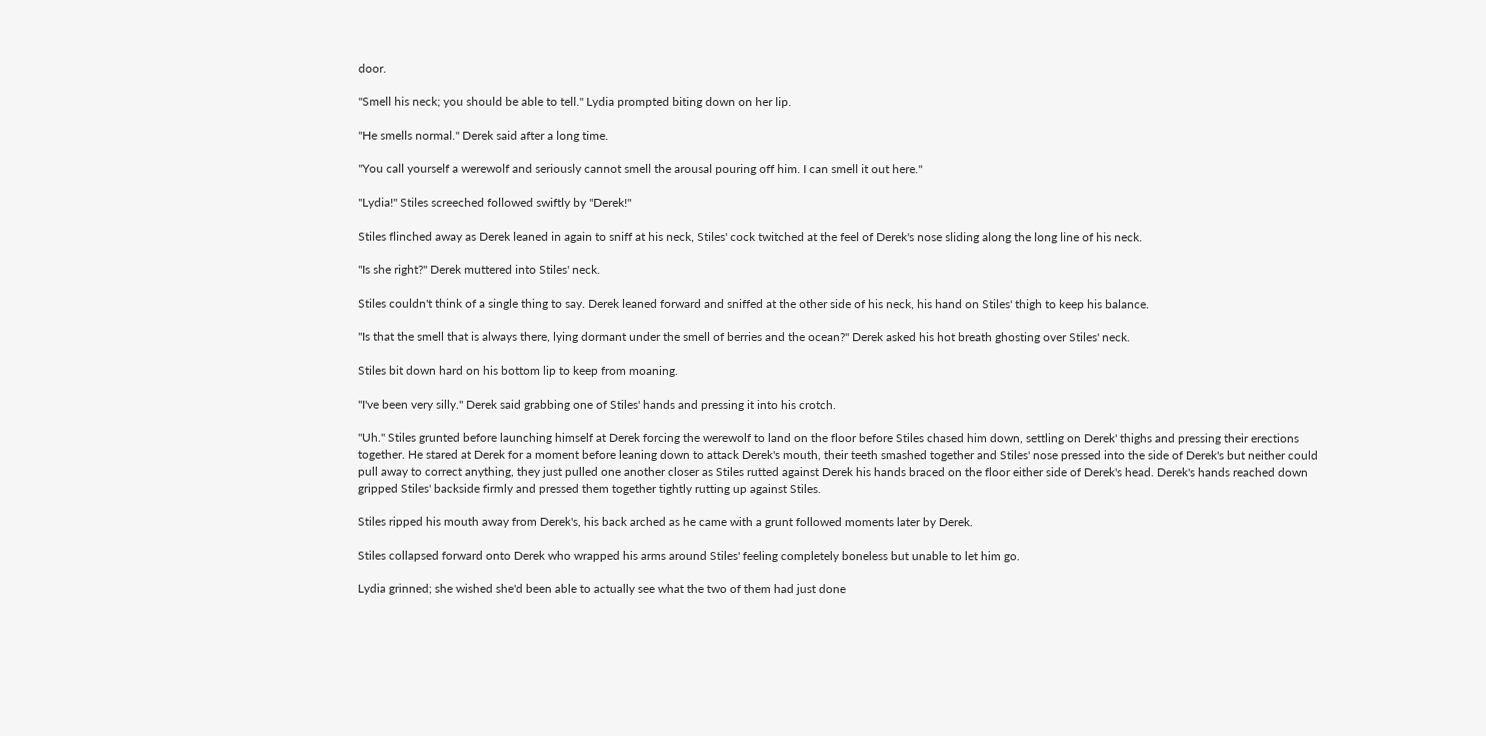door.

"Smell his neck; you should be able to tell." Lydia prompted biting down on her lip.

"He smells normal." Derek said after a long time.

"You call yourself a werewolf and seriously cannot smell the arousal pouring off him. I can smell it out here."

"Lydia!" Stiles screeched followed swiftly by "Derek!"

Stiles flinched away as Derek leaned in again to sniff at his neck, Stiles' cock twitched at the feel of Derek's nose sliding along the long line of his neck.

"Is she right?" Derek muttered into Stiles' neck.

Stiles couldn't think of a single thing to say. Derek leaned forward and sniffed at the other side of his neck, his hand on Stiles' thigh to keep his balance.

"Is that the smell that is always there, lying dormant under the smell of berries and the ocean?" Derek asked his hot breath ghosting over Stiles' neck.

Stiles bit down hard on his bottom lip to keep from moaning.

"I've been very silly." Derek said grabbing one of Stiles' hands and pressing it into his crotch.

"Uh." Stiles grunted before launching himself at Derek forcing the werewolf to land on the floor before Stiles chased him down, settling on Derek' thighs and pressing their erections together. He stared at Derek for a moment before leaning down to attack Derek's mouth, their teeth smashed together and Stiles' nose pressed into the side of Derek's but neither could pull away to correct anything, they just pulled one another closer as Stiles rutted against Derek his hands braced on the floor either side of Derek's head. Derek's hands reached down gripped Stiles' backside firmly and pressed them together tightly rutting up against Stiles.

Stiles ripped his mouth away from Derek's, his back arched as he came with a grunt followed moments later by Derek.

Stiles collapsed forward onto Derek who wrapped his arms around Stiles' feeling completely boneless but unable to let him go.

Lydia grinned; she wished she'd been able to actually see what the two of them had just done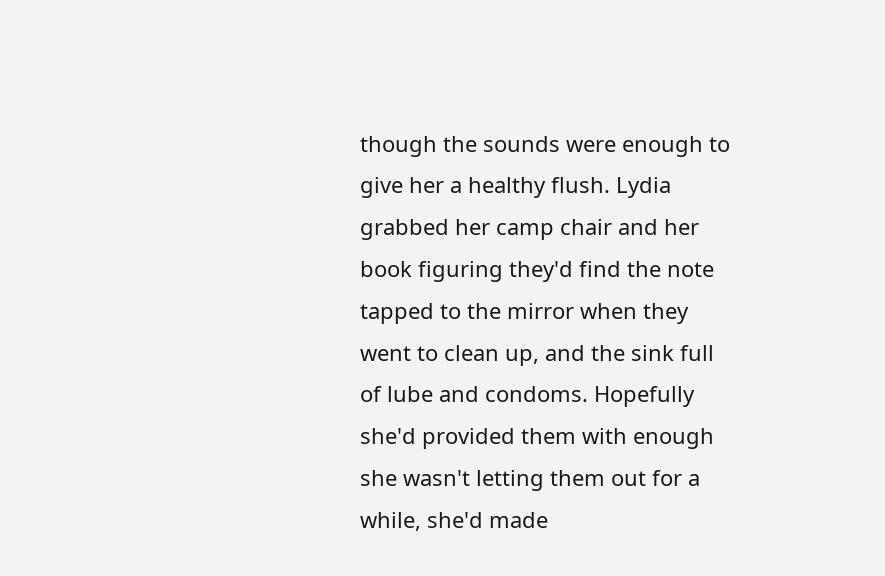though the sounds were enough to give her a healthy flush. Lydia grabbed her camp chair and her book figuring they'd find the note tapped to the mirror when they went to clean up, and the sink full of lube and condoms. Hopefully she'd provided them with enough she wasn't letting them out for a while, she'd made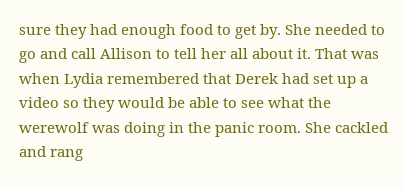sure they had enough food to get by. She needed to go and call Allison to tell her all about it. That was when Lydia remembered that Derek had set up a video so they would be able to see what the werewolf was doing in the panic room. She cackled and rang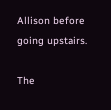Allison before going upstairs.

The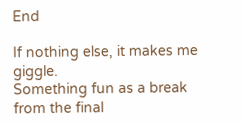End

If nothing else, it makes me giggle.
Something fun as a break from the final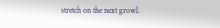stretch on the next growl.